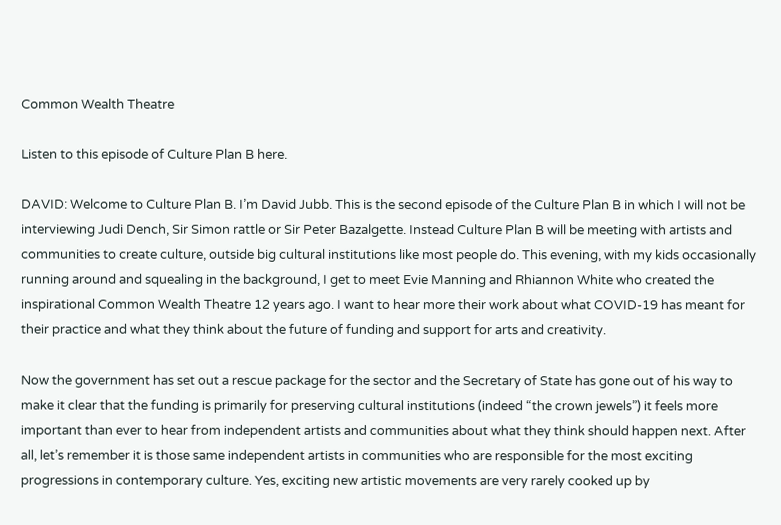Common Wealth Theatre

Listen to this episode of Culture Plan B here.

DAVID: Welcome to Culture Plan B. I’m David Jubb. This is the second episode of the Culture Plan B in which I will not be interviewing Judi Dench, Sir Simon rattle or Sir Peter Bazalgette. Instead Culture Plan B will be meeting with artists and communities to create culture, outside big cultural institutions like most people do. This evening, with my kids occasionally running around and squealing in the background, I get to meet Evie Manning and Rhiannon White who created the inspirational Common Wealth Theatre 12 years ago. I want to hear more their work about what COVID-19 has meant for their practice and what they think about the future of funding and support for arts and creativity.

Now the government has set out a rescue package for the sector and the Secretary of State has gone out of his way to make it clear that the funding is primarily for preserving cultural institutions (indeed “the crown jewels”) it feels more important than ever to hear from independent artists and communities about what they think should happen next. After all, let’s remember it is those same independent artists in communities who are responsible for the most exciting progressions in contemporary culture. Yes, exciting new artistic movements are very rarely cooked up by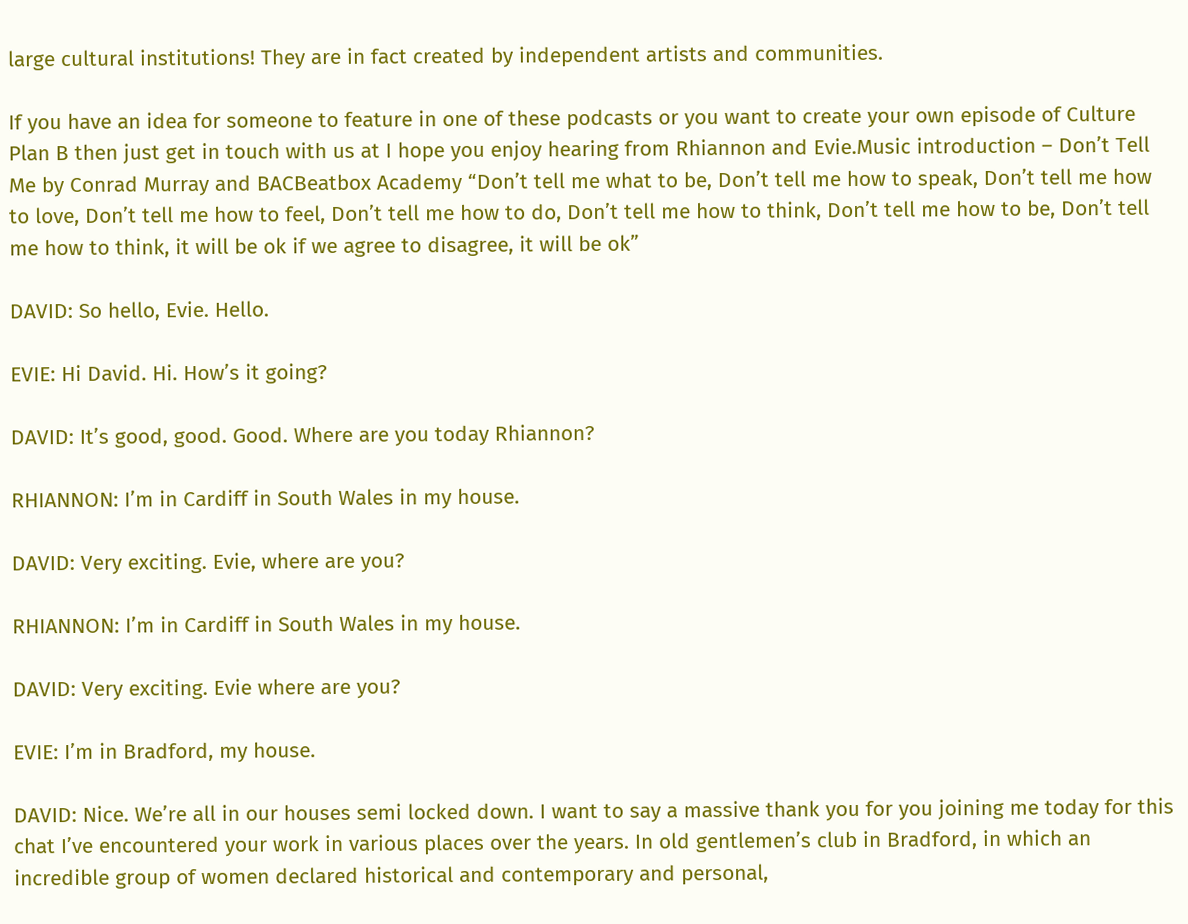large cultural institutions! They are in fact created by independent artists and communities.

If you have an idea for someone to feature in one of these podcasts or you want to create your own episode of Culture Plan B then just get in touch with us at I hope you enjoy hearing from Rhiannon and Evie.Music introduction – Don’t Tell Me by Conrad Murray and BACBeatbox Academy “Don’t tell me what to be, Don’t tell me how to speak, Don’t tell me how to love, Don’t tell me how to feel, Don’t tell me how to do, Don’t tell me how to think, Don’t tell me how to be, Don’t tell me how to think, it will be ok if we agree to disagree, it will be ok”

DAVID: So hello, Evie. Hello.

EVIE: Hi David. Hi. How’s it going?

DAVID: It’s good, good. Good. Where are you today Rhiannon?

RHIANNON: I’m in Cardiff in South Wales in my house.

DAVID: Very exciting. Evie, where are you?

RHIANNON: I’m in Cardiff in South Wales in my house.

DAVID: Very exciting. Evie where are you?

EVIE: I’m in Bradford, my house.

DAVID: Nice. We’re all in our houses semi locked down. I want to say a massive thank you for you joining me today for this chat I’ve encountered your work in various places over the years. In old gentlemen’s club in Bradford, in which an incredible group of women declared historical and contemporary and personal,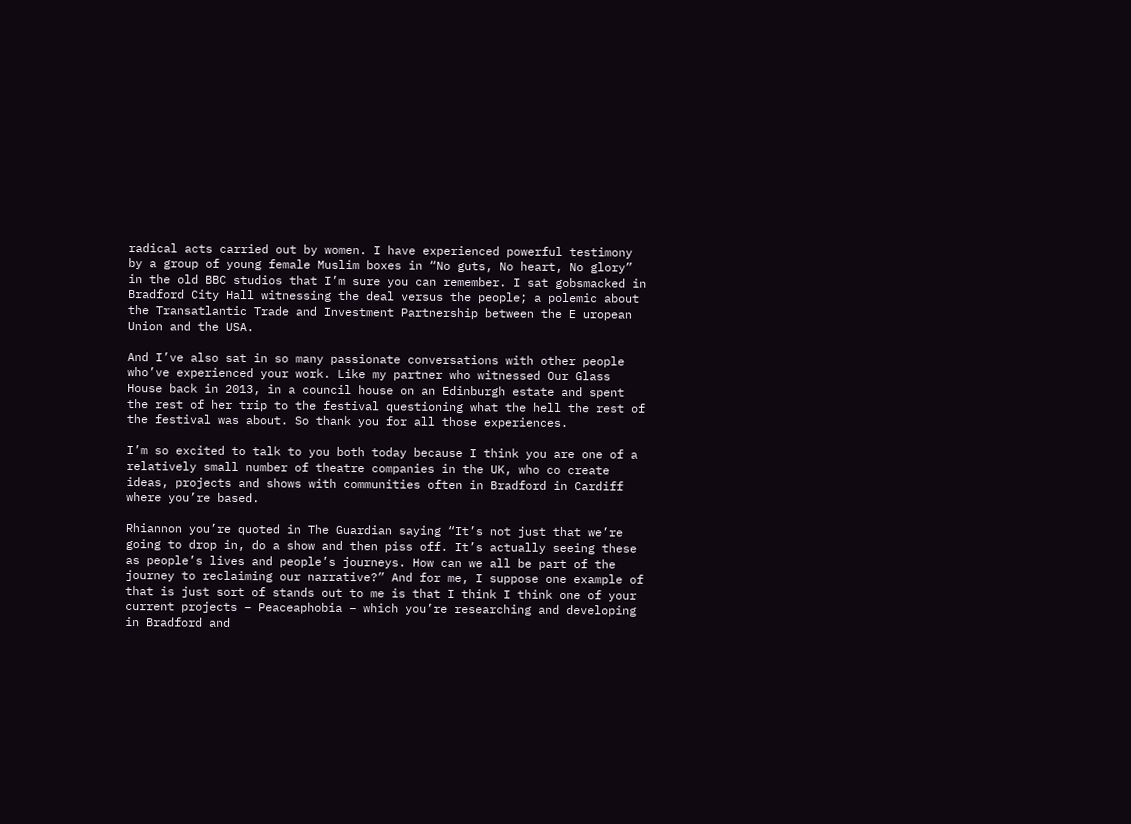radical acts carried out by women. I have experienced powerful testimony by a group of young female Muslim boxes in “No guts, No heart, No glory” in the old BBC studios that I’m sure you can remember. I sat gobsmacked in Bradford City Hall witnessing the deal versus the people; a polemic about the Transatlantic Trade and Investment Partnership between the E uropean Union and the USA.

And I’ve also sat in so many passionate conversations with other people who’ve experienced your work. Like my partner who witnessed Our Glass House back in 2013, in a council house on an Edinburgh estate and spent the rest of her trip to the festival questioning what the hell the rest of the festival was about. So thank you for all those experiences.

I’m so excited to talk to you both today because I think you are one of a relatively small number of theatre companies in the UK, who co create ideas, projects and shows with communities often in Bradford in Cardiff where you’re based.

Rhiannon you’re quoted in The Guardian saying “It’s not just that we’re going to drop in, do a show and then piss off. It’s actually seeing these as people’s lives and people’s journeys. How can we all be part of the journey to reclaiming our narrative?” And for me, I suppose one example of that is just sort of stands out to me is that I think I think one of your current projects – Peaceaphobia – which you’re researching and developing in Bradford and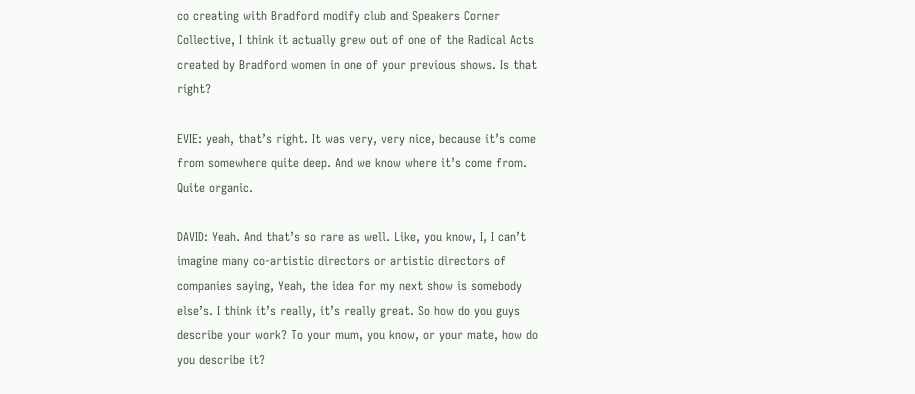co creating with Bradford modify club and Speakers Corner Collective, I think it actually grew out of one of the Radical Acts created by Bradford women in one of your previous shows. Is that right?

EVIE: yeah, that’s right. It was very, very nice, because it’s come from somewhere quite deep. And we know where it’s come from. Quite organic.

DAVID: Yeah. And that’s so rare as well. Like, you know, I, I can’t imagine many co-artistic directors or artistic directors of companies saying, Yeah, the idea for my next show is somebody else’s. I think it’s really, it’s really great. So how do you guys describe your work? To your mum, you know, or your mate, how do you describe it?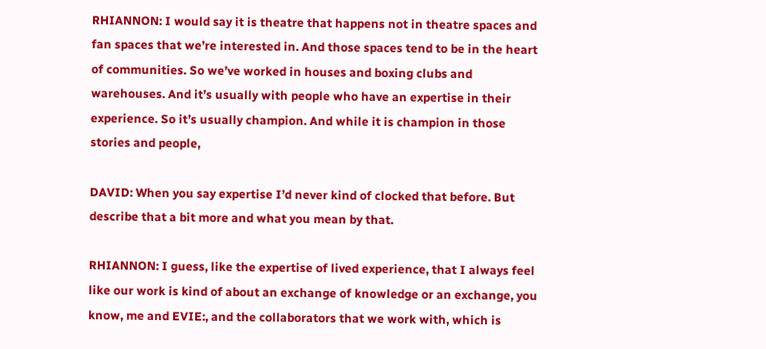RHIANNON: I would say it is theatre that happens not in theatre spaces and fan spaces that we’re interested in. And those spaces tend to be in the heart of communities. So we’ve worked in houses and boxing clubs and warehouses. And it’s usually with people who have an expertise in their experience. So it’s usually champion. And while it is champion in those stories and people,

DAVID: When you say expertise I’d never kind of clocked that before. But describe that a bit more and what you mean by that.

RHIANNON: I guess, like the expertise of lived experience, that I always feel like our work is kind of about an exchange of knowledge or an exchange, you know, me and EVIE:, and the collaborators that we work with, which is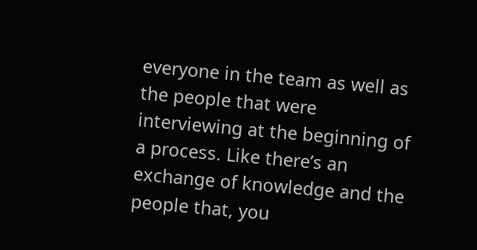everyone in the team as well as the people that were interviewing at the beginning of a process. Like there’s an exchange of knowledge and the people that, you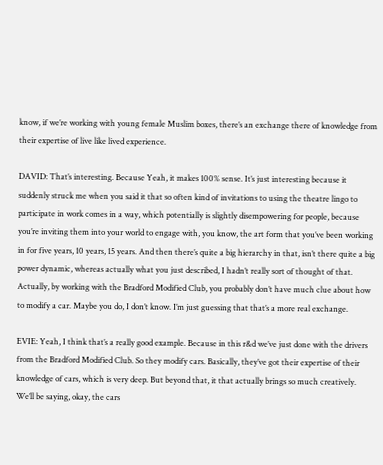know, if we’re working with young female Muslim boxes, there’s an exchange there of knowledge from their expertise of live like lived experience.

DAVID: That’s interesting. Because Yeah, it makes 100% sense. It’s just interesting because it suddenly struck me when you said it that so often kind of invitations to using the theatre lingo to participate in work comes in a way, which potentially is slightly disempowering for people, because you’re inviting them into your world to engage with, you know, the art form that you’ve been working in for five years, 10 years, 15 years. And then there’s quite a big hierarchy in that, isn’t there quite a big power dynamic, whereas actually what you just described, I hadn’t really sort of thought of that. Actually, by working with the Bradford Modified Club, you probably don’t have much clue about how to modify a car. Maybe you do, I don’t know. I’m just guessing that that’s a more real exchange.

EVIE: Yeah, I think that’s a really good example. Because in this r&d we’ve just done with the drivers from the Bradford Modified Club. So they modify cars. Basically, they’ve got their expertise of their knowledge of cars, which is very deep. But beyond that, it that actually brings so much creatively. We’ll be saying, okay, the cars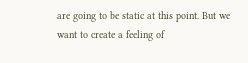are going to be static at this point. But we want to create a feeling of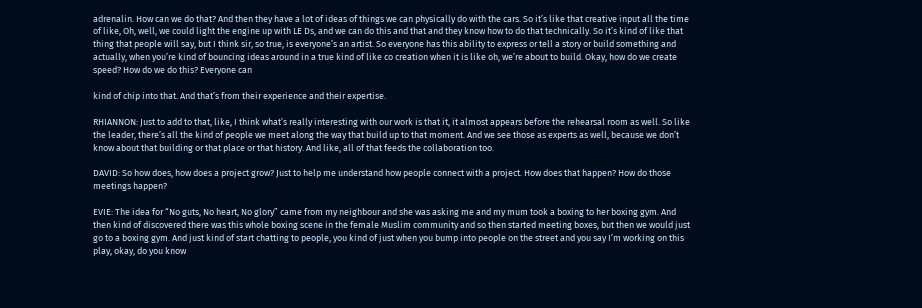adrenalin. How can we do that? And then they have a lot of ideas of things we can physically do with the cars. So it’s like that creative input all the time of like, Oh, well, we could light the engine up with LE Ds, and we can do this and that and they know how to do that technically. So it’s kind of like that thing that people will say, but I think sir, so true, is everyone’s an artist. So everyone has this ability to express or tell a story or build something and actually, when you’re kind of bouncing ideas around in a true kind of like co creation when it is like oh, we’re about to build. Okay, how do we create speed? How do we do this? Everyone can

kind of chip into that. And that’s from their experience and their expertise.

RHIANNON: Just to add to that, like, I think what’s really interesting with our work is that it, it almost appears before the rehearsal room as well. So like the leader, there’s all the kind of people we meet along the way that build up to that moment. And we see those as experts as well, because we don’t know about that building or that place or that history. And like, all of that feeds the collaboration too.

DAVID: So how does, how does a project grow? Just to help me understand how people connect with a project. How does that happen? How do those meetings happen?

EVIE: The idea for “No guts, No heart, No glory” came from my neighbour and she was asking me and my mum took a boxing to her boxing gym. And then kind of discovered there was this whole boxing scene in the female Muslim community and so then started meeting boxes, but then we would just go to a boxing gym. And just kind of start chatting to people, you kind of just when you bump into people on the street and you say I’m working on this play, okay, do you know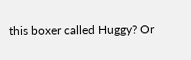this boxer called Huggy? Or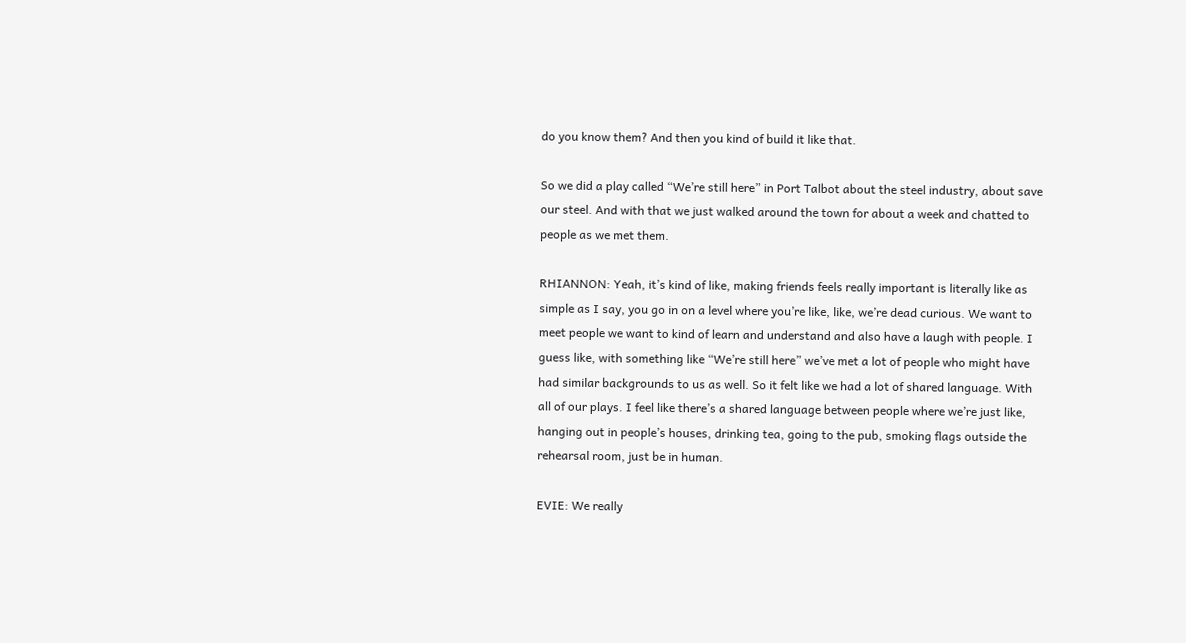do you know them? And then you kind of build it like that.

So we did a play called “We’re still here” in Port Talbot about the steel industry, about save our steel. And with that we just walked around the town for about a week and chatted to people as we met them.

RHIANNON: Yeah, it’s kind of like, making friends feels really important is literally like as simple as I say, you go in on a level where you’re like, like, we’re dead curious. We want to meet people we want to kind of learn and understand and also have a laugh with people. I guess like, with something like “We’re still here” we’ve met a lot of people who might have had similar backgrounds to us as well. So it felt like we had a lot of shared language. With all of our plays. I feel like there’s a shared language between people where we’re just like, hanging out in people’s houses, drinking tea, going to the pub, smoking flags outside the rehearsal room, just be in human.

EVIE: We really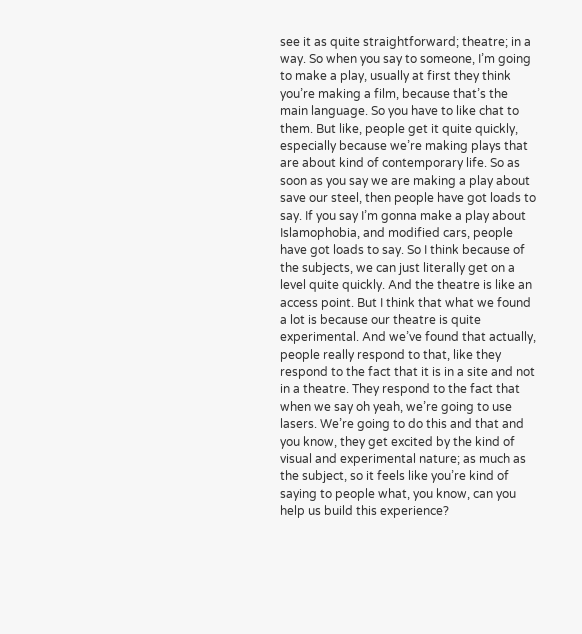see it as quite straightforward; theatre; in a way. So when you say to someone, I’m going to make a play, usually at first they think you’re making a film, because that’s the main language. So you have to like chat to them. But like, people get it quite quickly, especially because we’re making plays that are about kind of contemporary life. So as soon as you say we are making a play about save our steel, then people have got loads to say. If you say I’m gonna make a play about Islamophobia, and modified cars, people have got loads to say. So I think because of the subjects, we can just literally get on a level quite quickly. And the theatre is like an access point. But I think that what we found a lot is because our theatre is quite experimental. And we’ve found that actually, people really respond to that, like they respond to the fact that it is in a site and not in a theatre. They respond to the fact that when we say oh yeah, we’re going to use lasers. We’re going to do this and that and you know, they get excited by the kind of visual and experimental nature; as much as the subject, so it feels like you’re kind of saying to people what, you know, can you help us build this experience?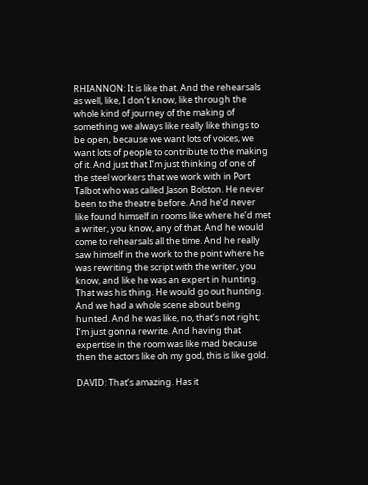RHIANNON: It is like that. And the rehearsals as well, like, I don’t know, like through the whole kind of journey of the making of something we always like really like things to be open, because we want lots of voices, we want lots of people to contribute to the making of it. And just that I’m just thinking of one of the steel workers that we work with in Port Talbot who was called Jason Bolston. He never been to the theatre before. And he’d never like found himself in rooms like where he’d met a writer, you know, any of that. And he would come to rehearsals all the time. And he really saw himself in the work to the point where he was rewriting the script with the writer, you know, and like he was an expert in hunting. That was his thing. He would go out hunting. And we had a whole scene about being hunted. And he was like, no, that’s not right; I’m just gonna rewrite. And having that expertise in the room was like mad because then the actors like oh my god, this is like gold.

DAVID: That’s amazing. Has it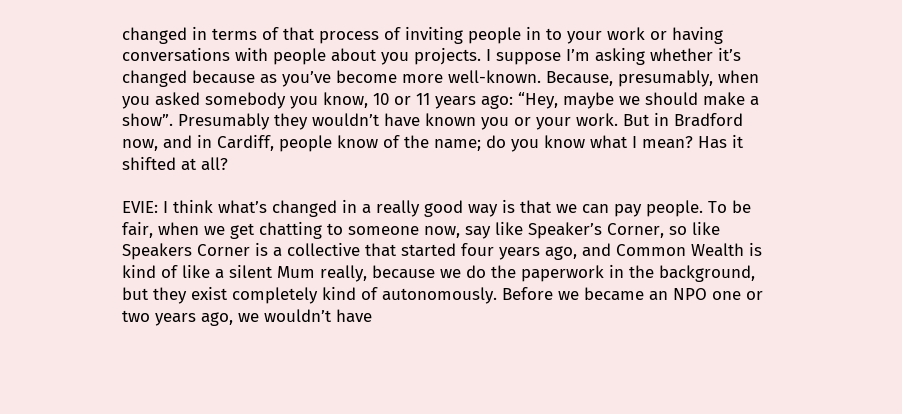changed in terms of that process of inviting people in to your work or having conversations with people about you projects. I suppose I’m asking whether it’s changed because as you’ve become more well-known. Because, presumably, when you asked somebody you know, 10 or 11 years ago: “Hey, maybe we should make a show”. Presumably they wouldn’t have known you or your work. But in Bradford now, and in Cardiff, people know of the name; do you know what I mean? Has it shifted at all?

EVIE: I think what’s changed in a really good way is that we can pay people. To be fair, when we get chatting to someone now, say like Speaker’s Corner, so like Speakers Corner is a collective that started four years ago, and Common Wealth is kind of like a silent Mum really, because we do the paperwork in the background, but they exist completely kind of autonomously. Before we became an NPO one or two years ago, we wouldn’t have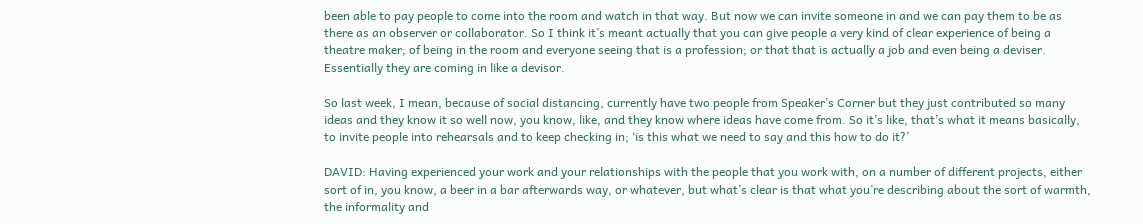been able to pay people to come into the room and watch in that way. But now we can invite someone in and we can pay them to be as there as an observer or collaborator. So I think it’s meant actually that you can give people a very kind of clear experience of being a theatre maker; of being in the room and everyone seeing that is a profession; or that that is actually a job and even being a deviser. Essentially they are coming in like a devisor.

So last week, I mean, because of social distancing, currently have two people from Speaker’s Corner but they just contributed so many ideas and they know it so well now, you know, like, and they know where ideas have come from. So it’s like, that’s what it means basically, to invite people into rehearsals and to keep checking in; ‘is this what we need to say and this how to do it?’

DAVID: Having experienced your work and your relationships with the people that you work with, on a number of different projects, either sort of in, you know, a beer in a bar afterwards way, or whatever, but what’s clear is that what you’re describing about the sort of warmth, the informality and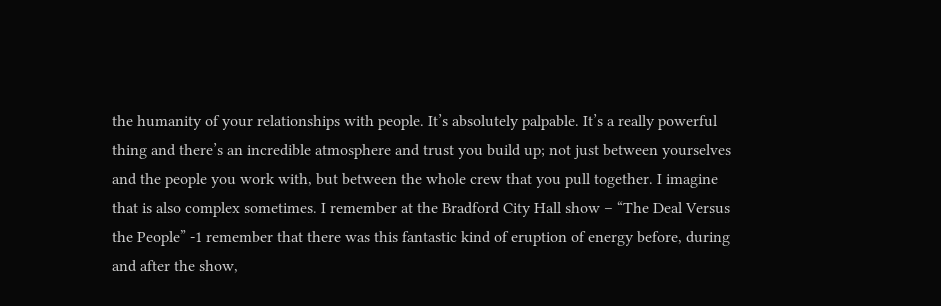the humanity of your relationships with people. It’s absolutely palpable. It’s a really powerful thing and there’s an incredible atmosphere and trust you build up; not just between yourselves and the people you work with, but between the whole crew that you pull together. I imagine that is also complex sometimes. I remember at the Bradford City Hall show – “The Deal Versus the People” -1 remember that there was this fantastic kind of eruption of energy before, during and after the show,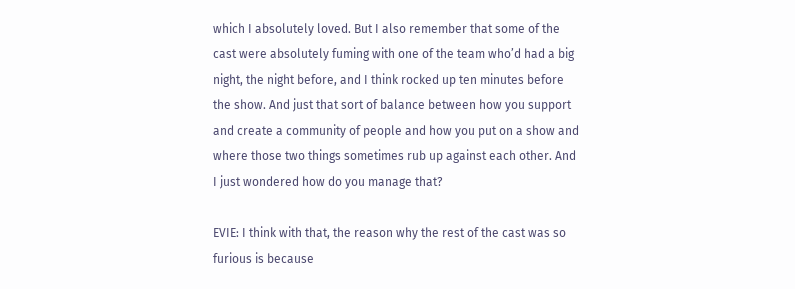which I absolutely loved. But I also remember that some of the cast were absolutely fuming with one of the team who’d had a big night, the night before, and I think rocked up ten minutes before the show. And just that sort of balance between how you support and create a community of people and how you put on a show and where those two things sometimes rub up against each other. And I just wondered how do you manage that?

EVIE: I think with that, the reason why the rest of the cast was so furious is because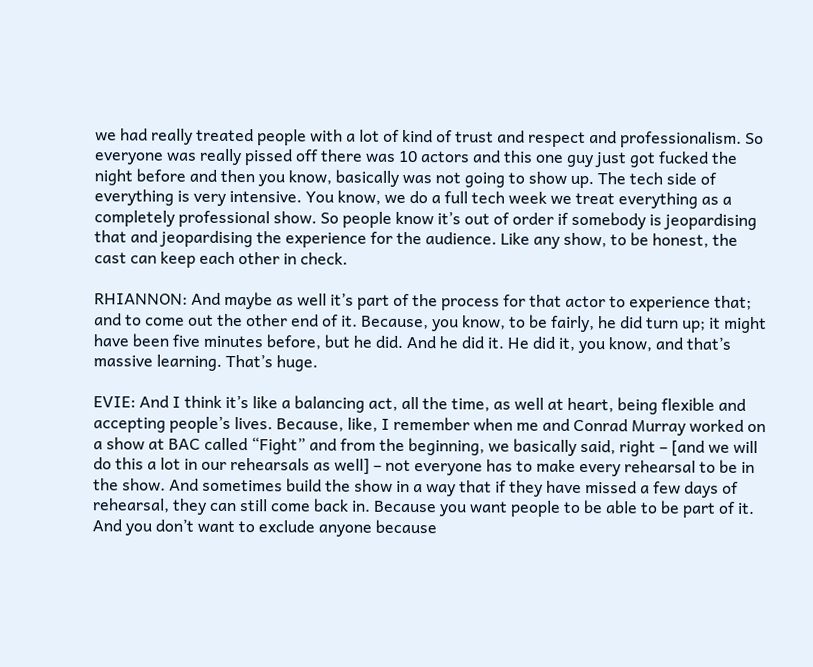we had really treated people with a lot of kind of trust and respect and professionalism. So everyone was really pissed off there was 10 actors and this one guy just got fucked the night before and then you know, basically was not going to show up. The tech side of everything is very intensive. You know, we do a full tech week we treat everything as a completely professional show. So people know it’s out of order if somebody is jeopardising that and jeopardising the experience for the audience. Like any show, to be honest, the cast can keep each other in check.

RHIANNON: And maybe as well it’s part of the process for that actor to experience that; and to come out the other end of it. Because, you know, to be fairly, he did turn up; it might have been five minutes before, but he did. And he did it. He did it, you know, and that’s massive learning. That’s huge.

EVIE: And I think it’s like a balancing act, all the time, as well at heart, being flexible and accepting people’s lives. Because, like, I remember when me and Conrad Murray worked on a show at BAC called “Fight” and from the beginning, we basically said, right – [and we will do this a lot in our rehearsals as well] – not everyone has to make every rehearsal to be in the show. And sometimes build the show in a way that if they have missed a few days of rehearsal, they can still come back in. Because you want people to be able to be part of it. And you don’t want to exclude anyone because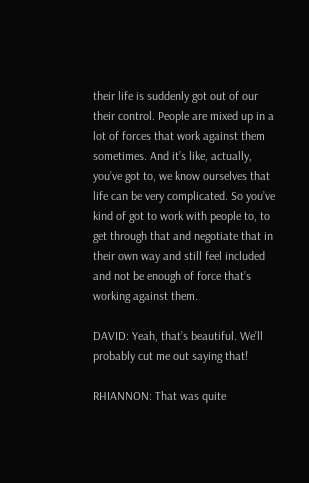their life is suddenly got out of our their control. People are mixed up in a lot of forces that work against them sometimes. And it’s like, actually, you’ve got to, we know ourselves that life can be very complicated. So you’ve kind of got to work with people to, to get through that and negotiate that in their own way and still feel included and not be enough of force that’s working against them.

DAVID: Yeah, that’s beautiful. We’ll probably cut me out saying that!

RHIANNON: That was quite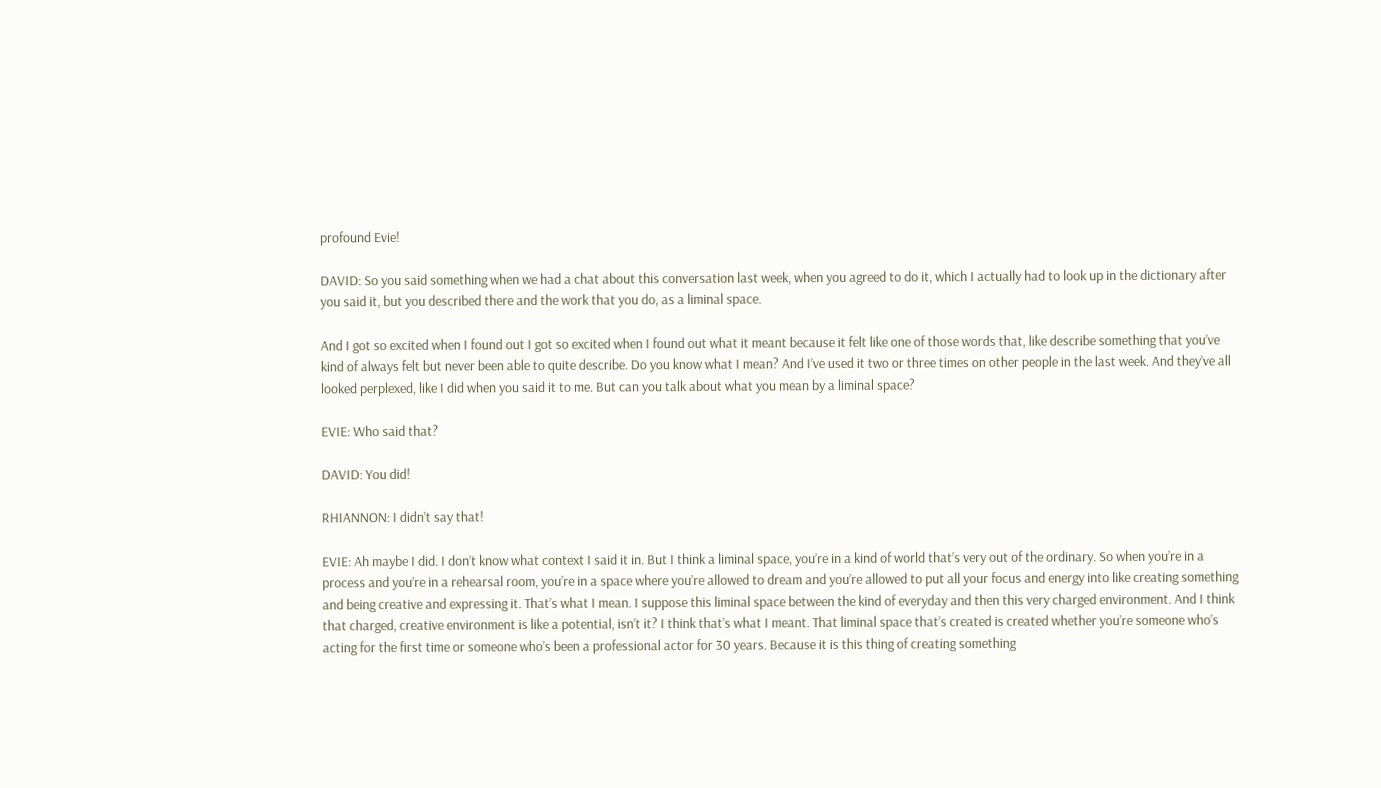profound Evie!

DAVID: So you said something when we had a chat about this conversation last week, when you agreed to do it, which I actually had to look up in the dictionary after you said it, but you described there and the work that you do, as a liminal space.

And I got so excited when I found out I got so excited when I found out what it meant because it felt like one of those words that, like describe something that you’ve kind of always felt but never been able to quite describe. Do you know what I mean? And I’ve used it two or three times on other people in the last week. And they’ve all looked perplexed, like I did when you said it to me. But can you talk about what you mean by a liminal space?

EVIE: Who said that?

DAVID: You did!

RHIANNON: I didn’t say that!

EVIE: Ah maybe I did. I don’t know what context I said it in. But I think a liminal space, you’re in a kind of world that’s very out of the ordinary. So when you’re in a process and you’re in a rehearsal room, you’re in a space where you’re allowed to dream and you’re allowed to put all your focus and energy into like creating something and being creative and expressing it. That’s what I mean. I suppose this liminal space between the kind of everyday and then this very charged environment. And I think that charged, creative environment is like a potential, isn’t it? I think that’s what I meant. That liminal space that’s created is created whether you’re someone who’s acting for the first time or someone who’s been a professional actor for 30 years. Because it is this thing of creating something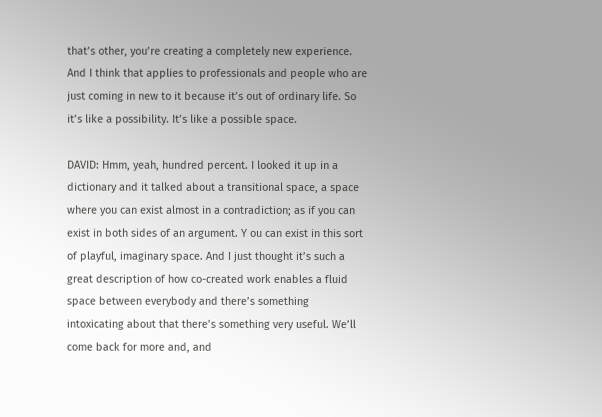that’s other, you’re creating a completely new experience. And I think that applies to professionals and people who are just coming in new to it because it’s out of ordinary life. So it’s like a possibility. It’s like a possible space.

DAVID: Hmm, yeah, hundred percent. I looked it up in a dictionary and it talked about a transitional space, a space where you can exist almost in a contradiction; as if you can exist in both sides of an argument. Y ou can exist in this sort of playful, imaginary space. And I just thought it’s such a great description of how co-created work enables a fluid space between everybody and there’s something intoxicating about that there’s something very useful. We’ll come back for more and, and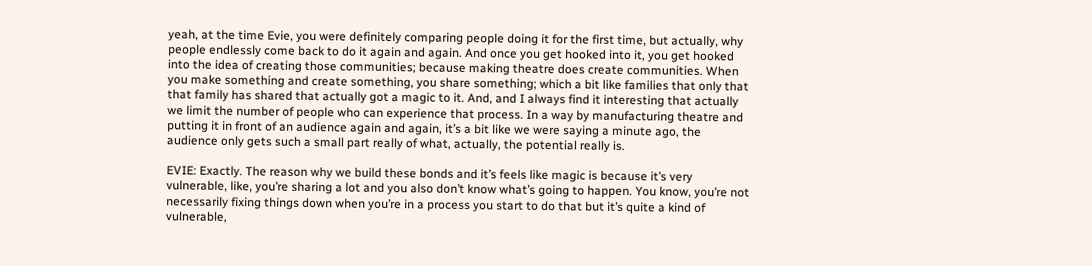yeah, at the time Evie, you were definitely comparing people doing it for the first time, but actually, why people endlessly come back to do it again and again. And once you get hooked into it, you get hooked into the idea of creating those communities; because making theatre does create communities. When you make something and create something, you share something; which a bit like families that only that that family has shared that actually got a magic to it. And, and I always find it interesting that actually we limit the number of people who can experience that process. In a way by manufacturing theatre and putting it in front of an audience again and again, it’s a bit like we were saying a minute ago, the audience only gets such a small part really of what, actually, the potential really is.

EVIE: Exactly. The reason why we build these bonds and it’s feels like magic is because it’s very vulnerable, like, you’re sharing a lot and you also don’t know what’s going to happen. You know, you’re not necessarily fixing things down when you’re in a process you start to do that but it’s quite a kind of vulnerable,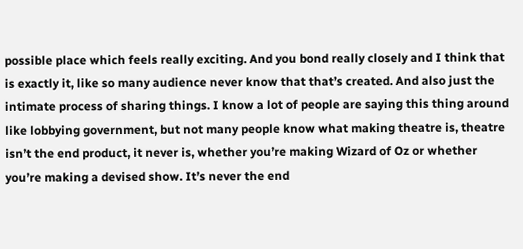possible place which feels really exciting. And you bond really closely and I think that is exactly it, like so many audience never know that that’s created. And also just the intimate process of sharing things. I know a lot of people are saying this thing around like lobbying government, but not many people know what making theatre is, theatre isn’t the end product, it never is, whether you’re making Wizard of Oz or whether you’re making a devised show. It’s never the end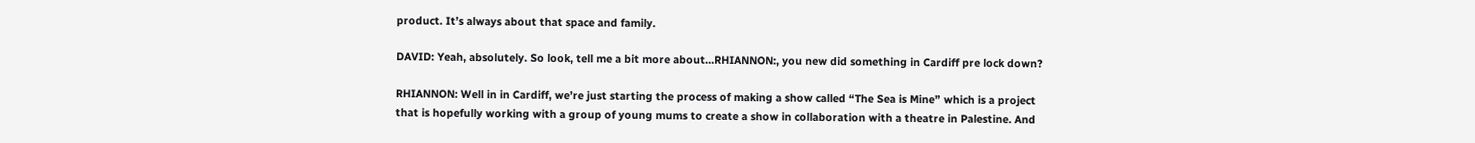product. It’s always about that space and family.

DAVID: Yeah, absolutely. So look, tell me a bit more about…RHIANNON:, you new did something in Cardiff pre lock down?

RHIANNON: Well in in Cardiff, we’re just starting the process of making a show called “The Sea is Mine” which is a project that is hopefully working with a group of young mums to create a show in collaboration with a theatre in Palestine. And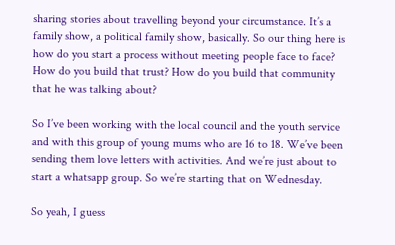sharing stories about travelling beyond your circumstance. It’s a family show, a political family show, basically. So our thing here is how do you start a process without meeting people face to face? How do you build that trust? How do you build that community that he was talking about?

So I’ve been working with the local council and the youth service and with this group of young mums who are 16 to 18. We’ve been sending them love letters with activities. And we’re just about to start a whatsapp group. So we’re starting that on Wednesday.

So yeah, I guess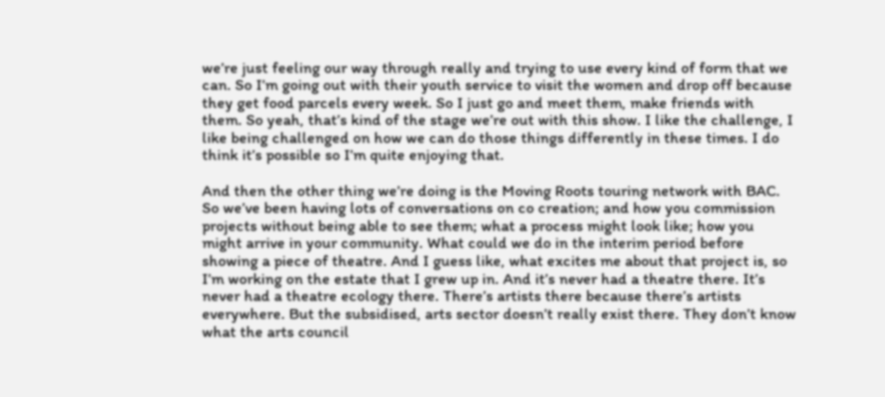we’re just feeling our way through really and trying to use every kind of form that we can. So I’m going out with their youth service to visit the women and drop off because they get food parcels every week. So I just go and meet them, make friends with them. So yeah, that’s kind of the stage we’re out with this show. I like the challenge, I like being challenged on how we can do those things differently in these times. I do think it’s possible so I’m quite enjoying that.

And then the other thing we’re doing is the Moving Roots touring network with BAC. So we’ve been having lots of conversations on co creation; and how you commission projects without being able to see them; what a process might look like; how you might arrive in your community. What could we do in the interim period before showing a piece of theatre. And I guess like, what excites me about that project is, so I’m working on the estate that I grew up in. And it’s never had a theatre there. It’s never had a theatre ecology there. There’s artists there because there’s artists everywhere. But the subsidised, arts sector doesn’t really exist there. They don’t know what the arts council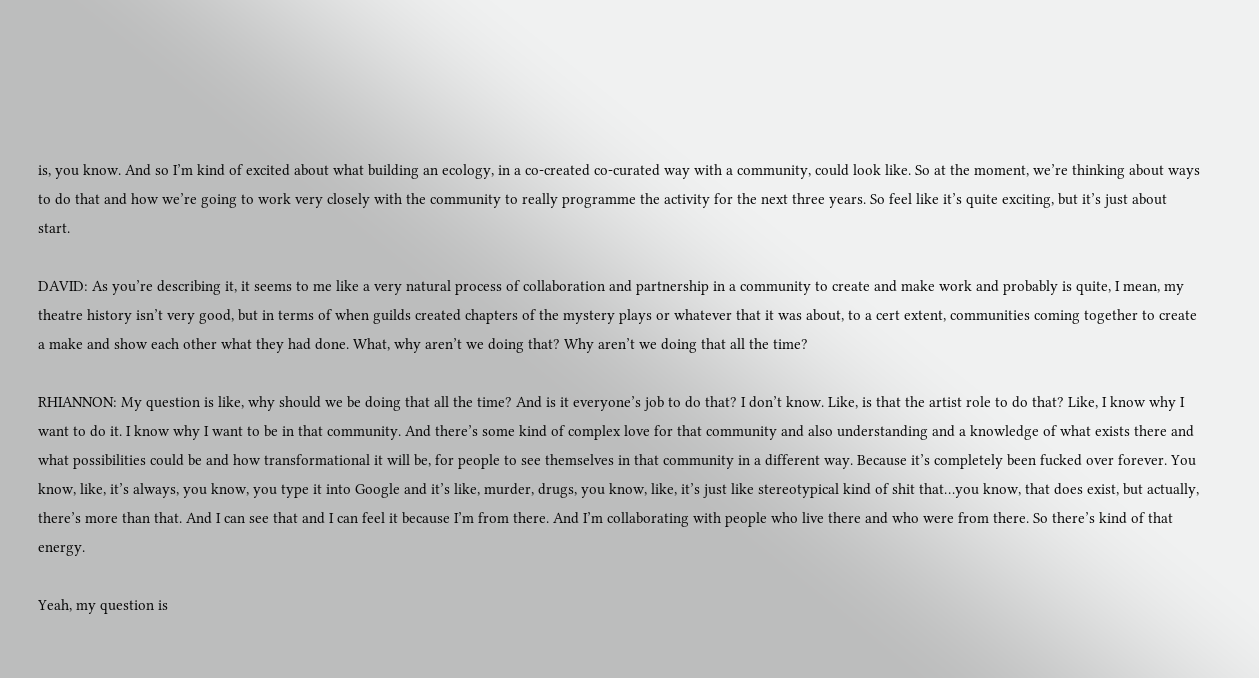is, you know. And so I’m kind of excited about what building an ecology, in a co-created co-curated way with a community, could look like. So at the moment, we’re thinking about ways to do that and how we’re going to work very closely with the community to really programme the activity for the next three years. So feel like it’s quite exciting, but it’s just about start.

DAVID: As you’re describing it, it seems to me like a very natural process of collaboration and partnership in a community to create and make work and probably is quite, I mean, my theatre history isn’t very good, but in terms of when guilds created chapters of the mystery plays or whatever that it was about, to a cert extent, communities coming together to create a make and show each other what they had done. What, why aren’t we doing that? Why aren’t we doing that all the time?

RHIANNON: My question is like, why should we be doing that all the time? And is it everyone’s job to do that? I don’t know. Like, is that the artist role to do that? Like, I know why I want to do it. I know why I want to be in that community. And there’s some kind of complex love for that community and also understanding and a knowledge of what exists there and what possibilities could be and how transformational it will be, for people to see themselves in that community in a different way. Because it’s completely been fucked over forever. You know, like, it’s always, you know, you type it into Google and it’s like, murder, drugs, you know, like, it’s just like stereotypical kind of shit that…you know, that does exist, but actually, there’s more than that. And I can see that and I can feel it because I’m from there. And I’m collaborating with people who live there and who were from there. So there’s kind of that energy.

Yeah, my question is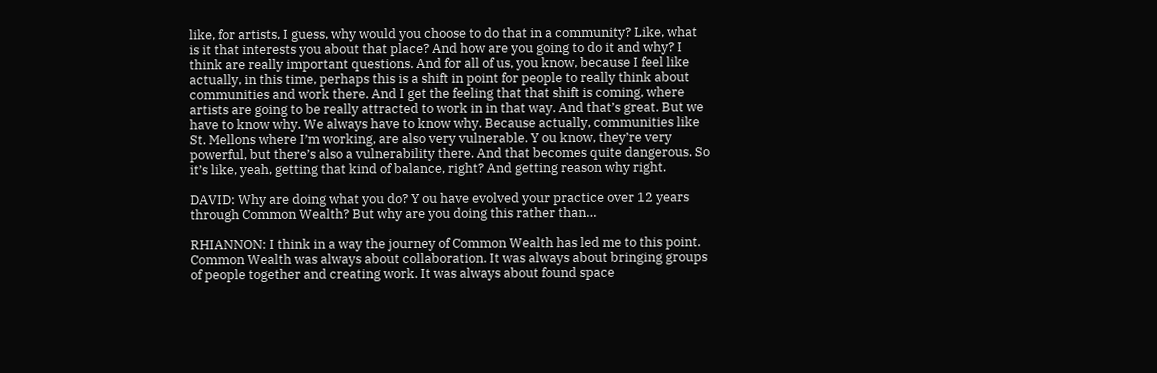like, for artists, I guess, why would you choose to do that in a community? Like, what is it that interests you about that place? And how are you going to do it and why? I think are really important questions. And for all of us, you know, because I feel like actually, in this time, perhaps this is a shift in point for people to really think about communities and work there. And I get the feeling that that shift is coming, where artists are going to be really attracted to work in in that way. And that’s great. But we have to know why. We always have to know why. Because actually, communities like St. Mellons where I’m working, are also very vulnerable. Y ou know, they’re very powerful, but there’s also a vulnerability there. And that becomes quite dangerous. So it’s like, yeah, getting that kind of balance, right? And getting reason why right.

DAVID: Why are doing what you do? Y ou have evolved your practice over 12 years through Common Wealth? But why are you doing this rather than…

RHIANNON: I think in a way the journey of Common Wealth has led me to this point. Common Wealth was always about collaboration. It was always about bringing groups of people together and creating work. It was always about found space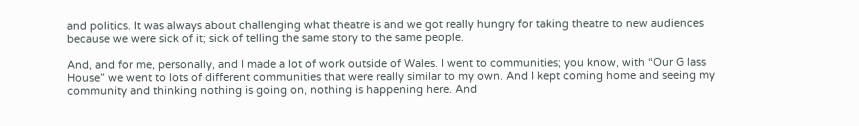and politics. It was always about challenging what theatre is and we got really hungry for taking theatre to new audiences because we were sick of it; sick of telling the same story to the same people.

And, and for me, personally, and I made a lot of work outside of Wales. I went to communities; you know, with “Our G lass House” we went to lots of different communities that were really similar to my own. And I kept coming home and seeing my community and thinking nothing is going on, nothing is happening here. And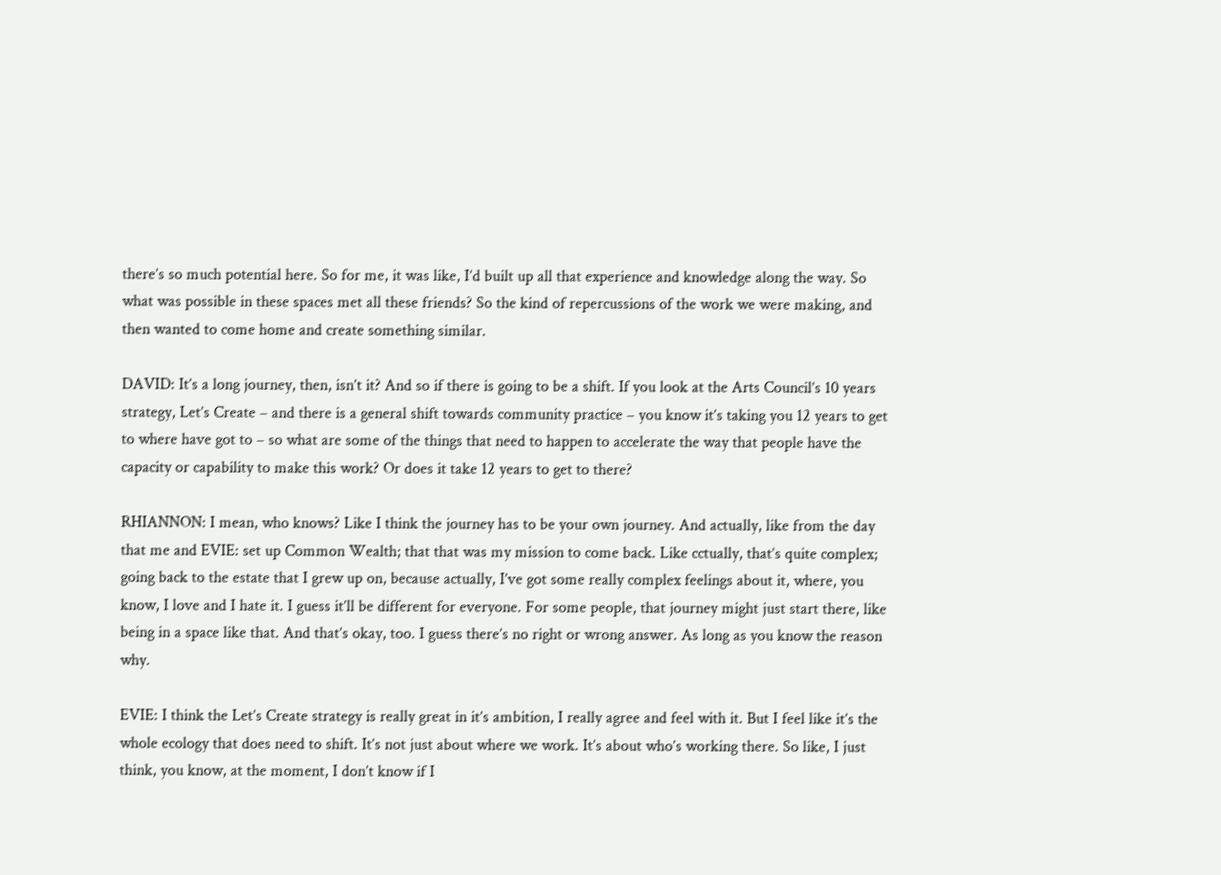there’s so much potential here. So for me, it was like, I’d built up all that experience and knowledge along the way. So what was possible in these spaces met all these friends? So the kind of repercussions of the work we were making, and then wanted to come home and create something similar.

DAVID: It’s a long journey, then, isn’t it? And so if there is going to be a shift. If you look at the Arts Council’s 10 years strategy, Let’s Create – and there is a general shift towards community practice – you know it’s taking you 12 years to get to where have got to – so what are some of the things that need to happen to accelerate the way that people have the capacity or capability to make this work? Or does it take 12 years to get to there?

RHIANNON: I mean, who knows? Like I think the journey has to be your own journey. And actually, like from the day that me and EVIE: set up Common Wealth; that that was my mission to come back. Like cctually, that’s quite complex; going back to the estate that I grew up on, because actually, I’ve got some really complex feelings about it, where, you know, I love and I hate it. I guess it’ll be different for everyone. For some people, that journey might just start there, like being in a space like that. And that’s okay, too. I guess there’s no right or wrong answer. As long as you know the reason why.

EVIE: I think the Let’s Create strategy is really great in it’s ambition, I really agree and feel with it. But I feel like it’s the whole ecology that does need to shift. It’s not just about where we work. It’s about who’s working there. So like, I just think, you know, at the moment, I don’t know if I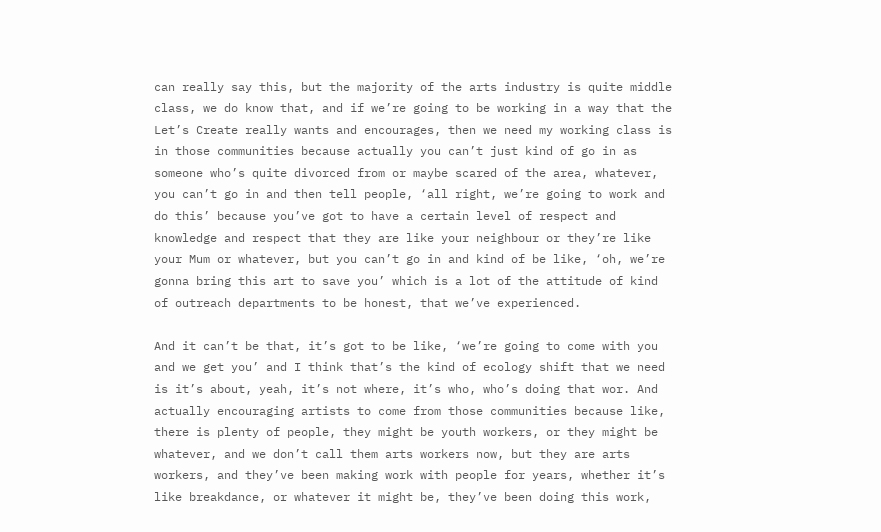can really say this, but the majority of the arts industry is quite middle class, we do know that, and if we’re going to be working in a way that the Let’s Create really wants and encourages, then we need my working class is in those communities because actually you can’t just kind of go in as someone who’s quite divorced from or maybe scared of the area, whatever, you can’t go in and then tell people, ‘all right, we’re going to work and do this’ because you’ve got to have a certain level of respect and knowledge and respect that they are like your neighbour or they’re like your Mum or whatever, but you can’t go in and kind of be like, ‘oh, we’re gonna bring this art to save you’ which is a lot of the attitude of kind of outreach departments to be honest, that we’ve experienced.

And it can’t be that, it’s got to be like, ‘we’re going to come with you and we get you’ and I think that’s the kind of ecology shift that we need is it’s about, yeah, it’s not where, it’s who, who’s doing that wor. And actually encouraging artists to come from those communities because like, there is plenty of people, they might be youth workers, or they might be whatever, and we don’t call them arts workers now, but they are arts workers, and they’ve been making work with people for years, whether it’s like breakdance, or whatever it might be, they’ve been doing this work,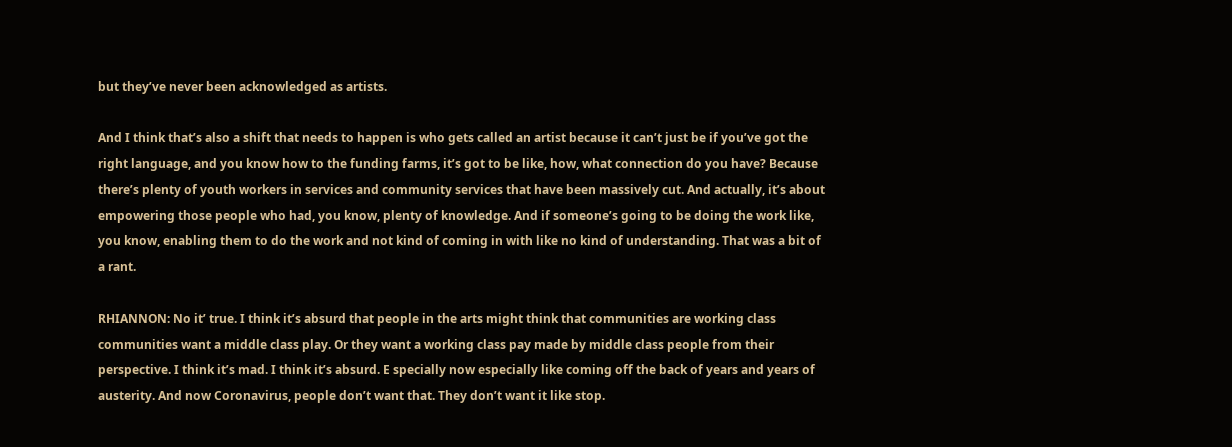but they’ve never been acknowledged as artists.

And I think that’s also a shift that needs to happen is who gets called an artist because it can’t just be if you’ve got the right language, and you know how to the funding farms, it’s got to be like, how, what connection do you have? Because there’s plenty of youth workers in services and community services that have been massively cut. And actually, it’s about empowering those people who had, you know, plenty of knowledge. And if someone’s going to be doing the work like, you know, enabling them to do the work and not kind of coming in with like no kind of understanding. That was a bit of a rant.

RHIANNON: No it’ true. I think it’s absurd that people in the arts might think that communities are working class communities want a middle class play. Or they want a working class pay made by middle class people from their perspective. I think it’s mad. I think it’s absurd. E specially now especially like coming off the back of years and years of austerity. And now Coronavirus, people don’t want that. They don’t want it like stop.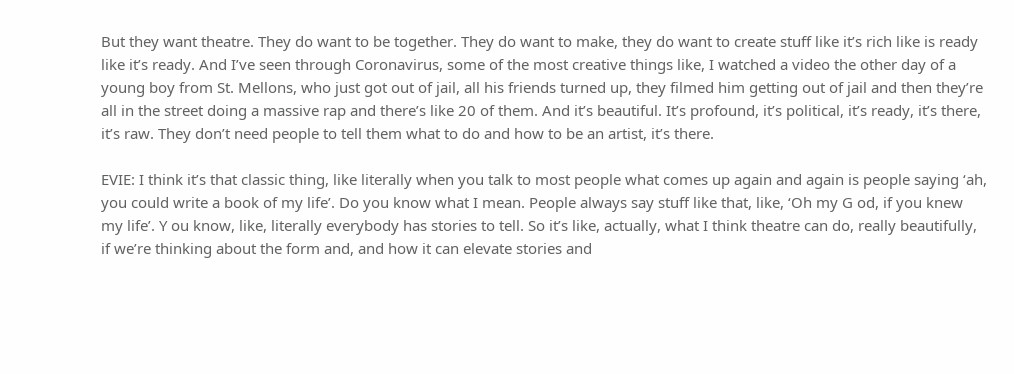But they want theatre. They do want to be together. They do want to make, they do want to create stuff like it’s rich like is ready like it’s ready. And I’ve seen through Coronavirus, some of the most creative things like, I watched a video the other day of a young boy from St. Mellons, who just got out of jail, all his friends turned up, they filmed him getting out of jail and then they’re all in the street doing a massive rap and there’s like 20 of them. And it’s beautiful. It’s profound, it’s political, it’s ready, it’s there, it’s raw. They don’t need people to tell them what to do and how to be an artist, it’s there.

EVIE: I think it’s that classic thing, like literally when you talk to most people what comes up again and again is people saying ‘ah, you could write a book of my life’. Do you know what I mean. People always say stuff like that, like, ‘Oh my G od, if you knew my life’. Y ou know, like, literally everybody has stories to tell. So it’s like, actually, what I think theatre can do, really beautifully, if we’re thinking about the form and, and how it can elevate stories and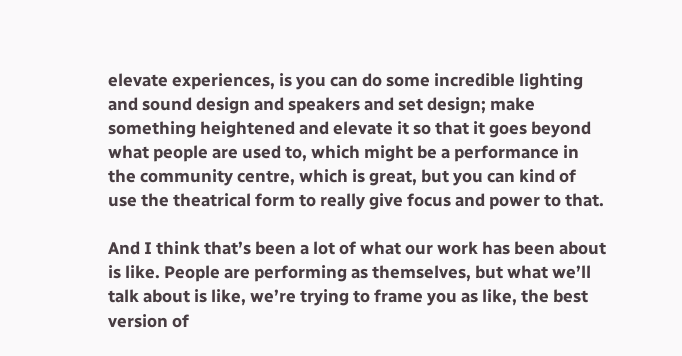elevate experiences, is you can do some incredible lighting and sound design and speakers and set design; make something heightened and elevate it so that it goes beyond what people are used to, which might be a performance in the community centre, which is great, but you can kind of use the theatrical form to really give focus and power to that.

And I think that’s been a lot of what our work has been about is like. People are performing as themselves, but what we’ll talk about is like, we’re trying to frame you as like, the best version of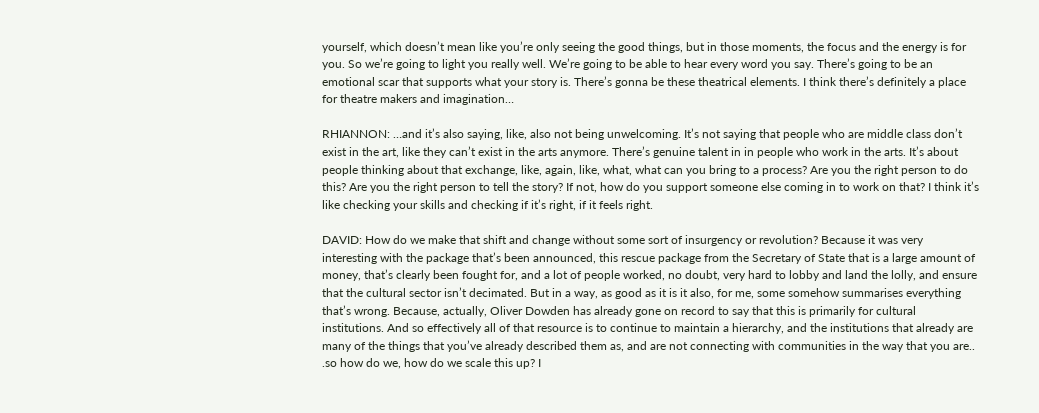yourself, which doesn’t mean like you’re only seeing the good things, but in those moments, the focus and the energy is for you. So we’re going to light you really well. We’re going to be able to hear every word you say. There’s going to be an emotional scar that supports what your story is. There’s gonna be these theatrical elements. I think there’s definitely a place for theatre makers and imagination…

RHIANNON: …and it’s also saying, like, also not being unwelcoming. It’s not saying that people who are middle class don’t exist in the art, like they can’t exist in the arts anymore. There’s genuine talent in in people who work in the arts. It’s about people thinking about that exchange, like, again, like, what, what can you bring to a process? Are you the right person to do this? Are you the right person to tell the story? If not, how do you support someone else coming in to work on that? I think it’s like checking your skills and checking if it’s right, if it feels right.

DAVID: How do we make that shift and change without some sort of insurgency or revolution? Because it was very interesting with the package that’s been announced, this rescue package from the Secretary of State that is a large amount of money, that’s clearly been fought for, and a lot of people worked, no doubt, very hard to lobby and land the lolly, and ensure that the cultural sector isn’t decimated. But in a way, as good as it is it also, for me, some somehow summarises everything that’s wrong. Because, actually, Oliver Dowden has already gone on record to say that this is primarily for cultural institutions. And so effectively all of that resource is to continue to maintain a hierarchy, and the institutions that already are many of the things that you’ve already described them as, and are not connecting with communities in the way that you are.. .so how do we, how do we scale this up? I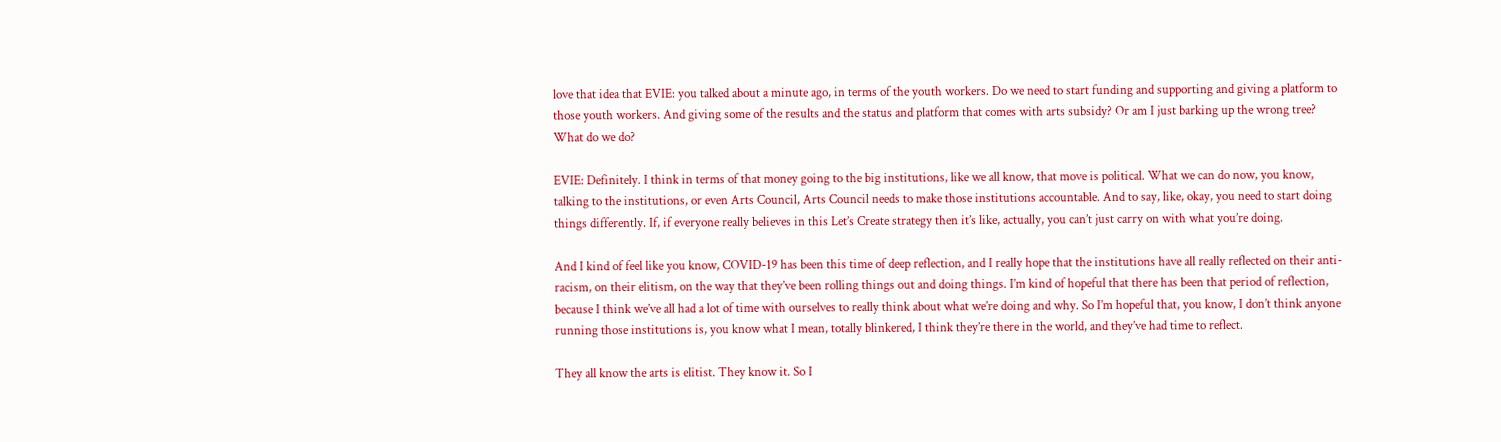love that idea that EVIE: you talked about a minute ago, in terms of the youth workers. Do we need to start funding and supporting and giving a platform to those youth workers. And giving some of the results and the status and platform that comes with arts subsidy? Or am I just barking up the wrong tree? What do we do?

EVIE: Definitely. I think in terms of that money going to the big institutions, like we all know, that move is political. What we can do now, you know, talking to the institutions, or even Arts Council, Arts Council needs to make those institutions accountable. And to say, like, okay, you need to start doing things differently. If, if everyone really believes in this Let’s Create strategy then it’s like, actually, you can’t just carry on with what you’re doing.

And I kind of feel like you know, COVID-19 has been this time of deep reflection, and I really hope that the institutions have all really reflected on their anti-racism, on their elitism, on the way that they’ve been rolling things out and doing things. I’m kind of hopeful that there has been that period of reflection, because I think we’ve all had a lot of time with ourselves to really think about what we’re doing and why. So I’m hopeful that, you know, I don’t think anyone running those institutions is, you know what I mean, totally blinkered, I think they’re there in the world, and they’ve had time to reflect.

They all know the arts is elitist. They know it. So I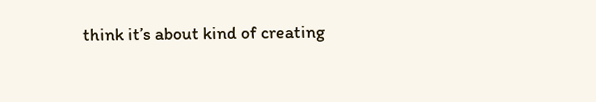think it’s about kind of creating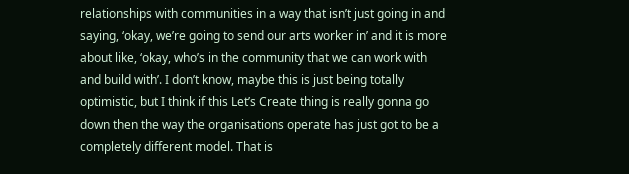relationships with communities in a way that isn’t just going in and saying, ‘okay, we’re going to send our arts worker in’ and it is more about like, ‘okay, who’s in the community that we can work with and build with’. I don’t know, maybe this is just being totally optimistic, but I think if this Let’s Create thing is really gonna go down then the way the organisations operate has just got to be a completely different model. That is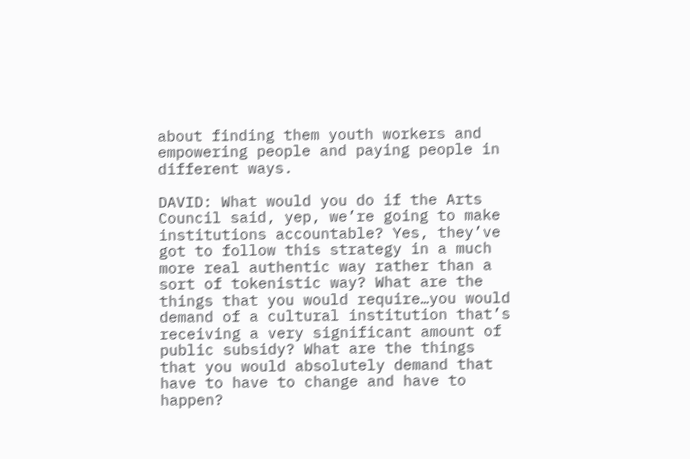about finding them youth workers and empowering people and paying people in different ways.

DAVID: What would you do if the Arts Council said, yep, we’re going to make institutions accountable? Yes, they’ve got to follow this strategy in a much more real authentic way rather than a sort of tokenistic way? What are the things that you would require…you would demand of a cultural institution that’s receiving a very significant amount of public subsidy? What are the things that you would absolutely demand that have to have to change and have to happen?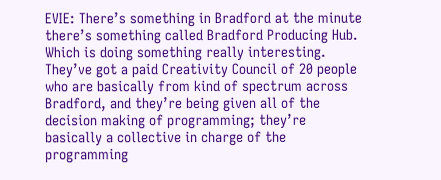EVIE: There’s something in Bradford at the minute there’s something called Bradford Producing Hub. Which is doing something really interesting. They’ve got a paid Creativity Council of 20 people who are basically from kind of spectrum across Bradford, and they’re being given all of the decision making of programming; they’re basically a collective in charge of the programming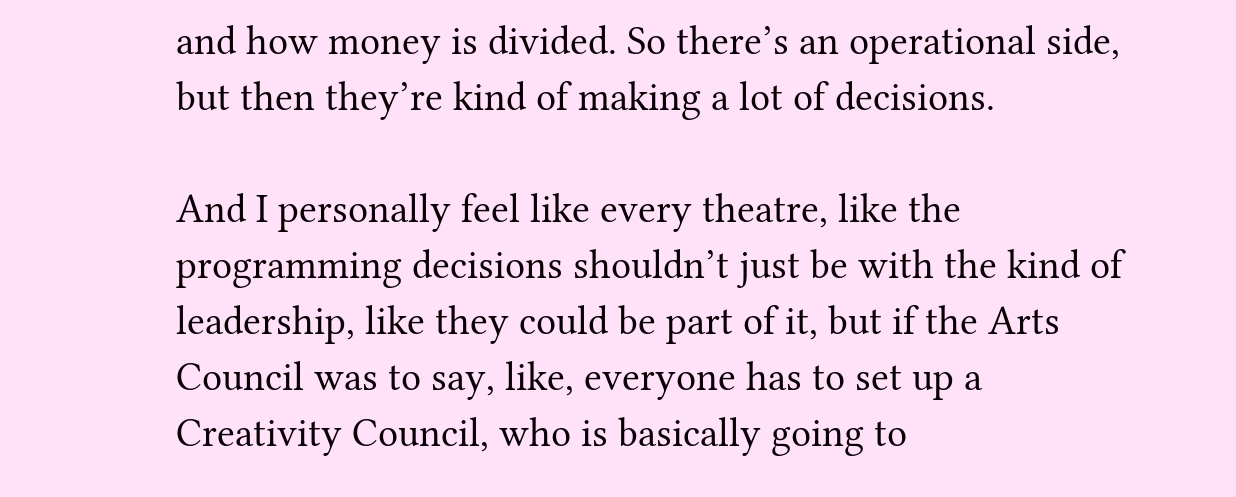and how money is divided. So there’s an operational side, but then they’re kind of making a lot of decisions.

And I personally feel like every theatre, like the programming decisions shouldn’t just be with the kind of leadership, like they could be part of it, but if the Arts Council was to say, like, everyone has to set up a Creativity Council, who is basically going to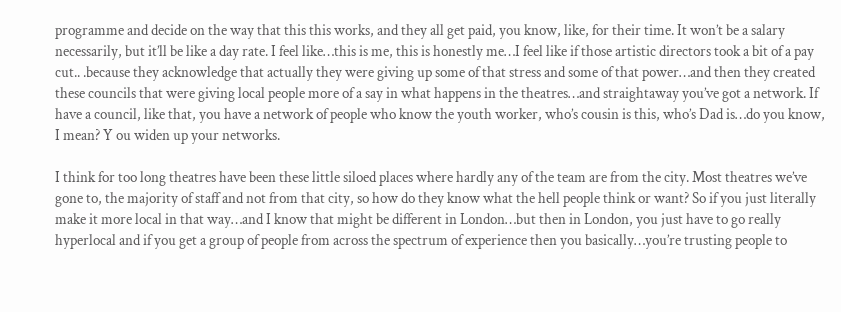programme and decide on the way that this this works, and they all get paid, you know, like, for their time. It won’t be a salary necessarily, but it’ll be like a day rate. I feel like…this is me, this is honestly me…I feel like if those artistic directors took a bit of a pay cut.. .because they acknowledge that actually they were giving up some of that stress and some of that power…and then they created these councils that were giving local people more of a say in what happens in the theatres…and straightaway you’ve got a network. If have a council, like that, you have a network of people who know the youth worker, who’s cousin is this, who’s Dad is…do you know, I mean? Y ou widen up your networks.

I think for too long theatres have been these little siloed places where hardly any of the team are from the city. Most theatres we’ve gone to, the majority of staff and not from that city, so how do they know what the hell people think or want? So if you just literally make it more local in that way…and I know that might be different in London…but then in London, you just have to go really hyperlocal and if you get a group of people from across the spectrum of experience then you basically…you’re trusting people to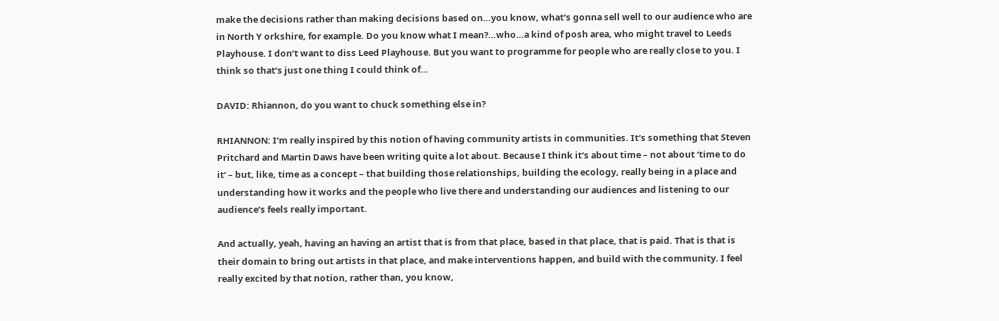make the decisions rather than making decisions based on…you know, what’s gonna sell well to our audience who are in North Y orkshire, for example. Do you know what I mean?…who…a kind of posh area, who might travel to Leeds Playhouse. I don’t want to diss Leed Playhouse. But you want to programme for people who are really close to you. I think so that’s just one thing I could think of…

DAVID: Rhiannon, do you want to chuck something else in?

RHIANNON: I’m really inspired by this notion of having community artists in communities. It’s something that Steven Pritchard and Martin Daws have been writing quite a lot about. Because I think it’s about time – not about ‘time to do it’ – but, like, time as a concept – that building those relationships, building the ecology, really being in a place and understanding how it works and the people who live there and understanding our audiences and listening to our audience’s feels really important.

And actually, yeah, having an having an artist that is from that place, based in that place, that is paid. That is that is their domain to bring out artists in that place, and make interventions happen, and build with the community. I feel really excited by that notion, rather than, you know,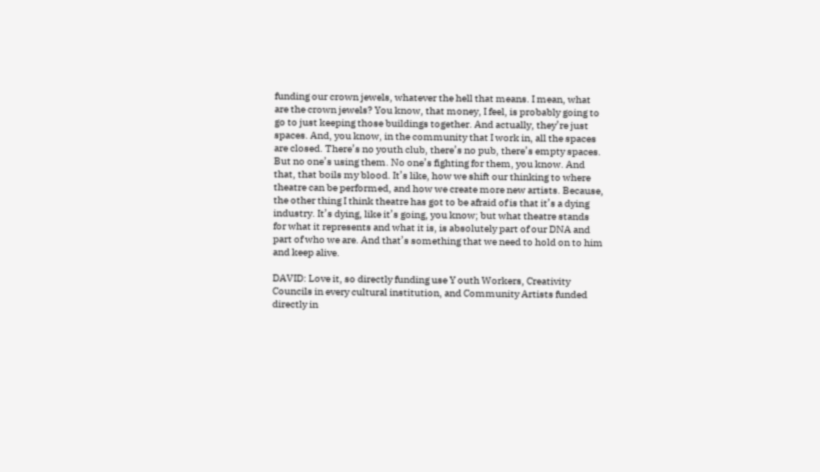funding our crown jewels, whatever the hell that means. I mean, what are the crown jewels? You know, that money, I feel, is probably going to go to just keeping those buildings together. And actually, they’re just spaces. And, you know, in the community that I work in, all the spaces are closed. There’s no youth club, there’s no pub, there’s empty spaces. But no one’s using them. No one’s fighting for them, you know. And that, that boils my blood. It’s like, how we shift our thinking to where theatre can be performed, and how we create more new artists. Because, the other thing I think theatre has got to be afraid of is that it’s a dying industry. It’s dying, like it’s going, you know; but what theatre stands for what it represents and what it is, is absolutely part of our DNA and part of who we are. And that’s something that we need to hold on to him and keep alive.

DAVID: Love it, so directly funding use Y outh Workers, Creativity Councils in every cultural institution, and Community Artists funded directly in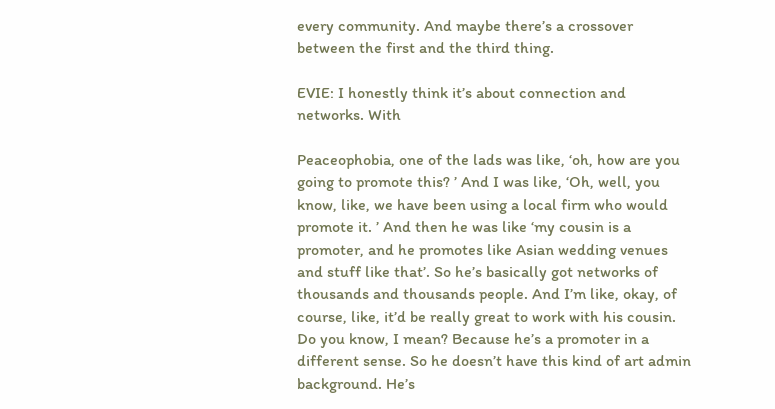every community. And maybe there’s a crossover between the first and the third thing.

EVIE: I honestly think it’s about connection and networks. With

Peaceophobia, one of the lads was like, ‘oh, how are you going to promote this? ’ And I was like, ‘Oh, well, you know, like, we have been using a local firm who would promote it. ’ And then he was like ‘my cousin is a promoter, and he promotes like Asian wedding venues and stuff like that’. So he’s basically got networks of thousands and thousands people. And I’m like, okay, of course, like, it’d be really great to work with his cousin. Do you know, I mean? Because he’s a promoter in a different sense. So he doesn’t have this kind of art admin background. He’s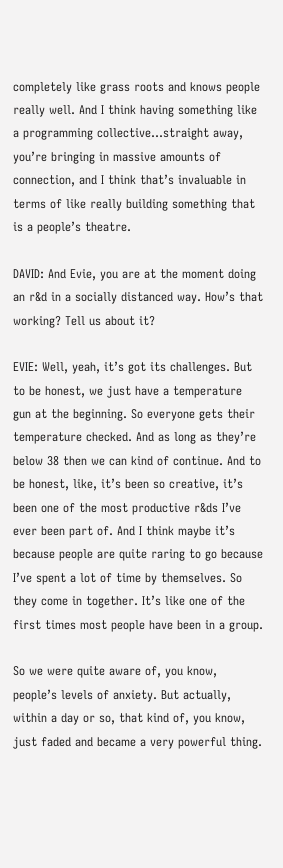completely like grass roots and knows people really well. And I think having something like a programming collective…straight away, you’re bringing in massive amounts of connection, and I think that’s invaluable in terms of like really building something that is a people’s theatre.

DAVID: And Evie, you are at the moment doing an r&d in a socially distanced way. How’s that working? Tell us about it?

EVIE: Well, yeah, it’s got its challenges. But to be honest, we just have a temperature gun at the beginning. So everyone gets their temperature checked. And as long as they’re below 38 then we can kind of continue. And to be honest, like, it’s been so creative, it’s been one of the most productive r&ds I’ve ever been part of. And I think maybe it’s because people are quite raring to go because I’ve spent a lot of time by themselves. So they come in together. It’s like one of the first times most people have been in a group.

So we were quite aware of, you know, people’s levels of anxiety. But actually, within a day or so, that kind of, you know, just faded and became a very powerful thing.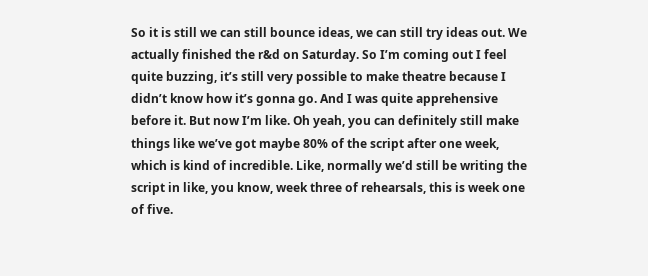So it is still we can still bounce ideas, we can still try ideas out. We actually finished the r&d on Saturday. So I’m coming out I feel quite buzzing, it’s still very possible to make theatre because I didn’t know how it’s gonna go. And I was quite apprehensive before it. But now I’m like. Oh yeah, you can definitely still make things like we’ve got maybe 80% of the script after one week, which is kind of incredible. Like, normally we’d still be writing the script in like, you know, week three of rehearsals, this is week one of five.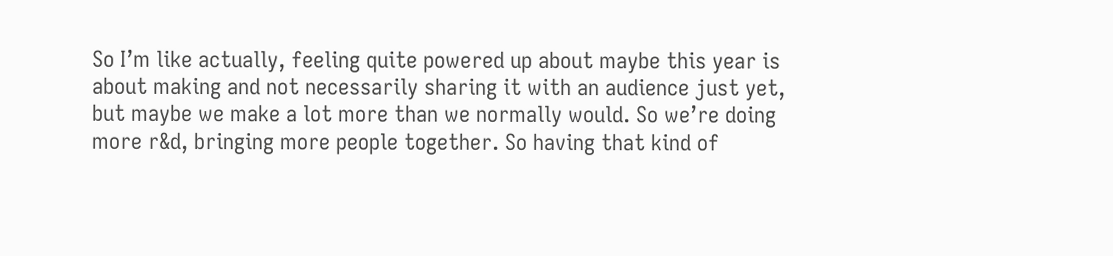So I’m like actually, feeling quite powered up about maybe this year is about making and not necessarily sharing it with an audience just yet, but maybe we make a lot more than we normally would. So we’re doing more r&d, bringing more people together. So having that kind of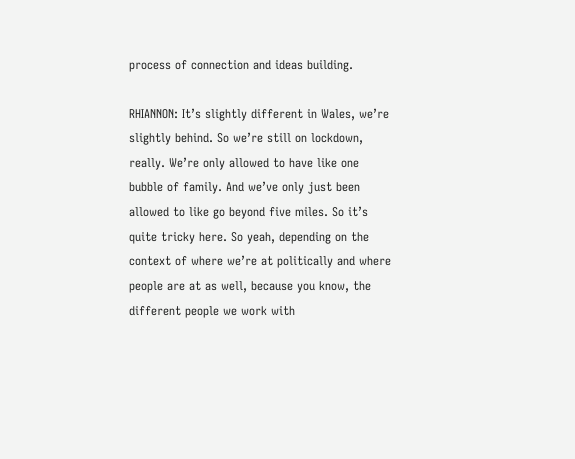process of connection and ideas building.

RHIANNON: It’s slightly different in Wales, we’re slightly behind. So we’re still on lockdown, really. We’re only allowed to have like one bubble of family. And we’ve only just been allowed to like go beyond five miles. So it’s quite tricky here. So yeah, depending on the context of where we’re at politically and where people are at as well, because you know, the different people we work with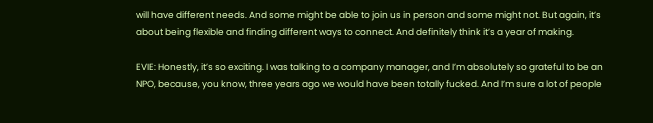will have different needs. And some might be able to join us in person and some might not. But again, it’s about being flexible and finding different ways to connect. And definitely think it’s a year of making.

EVIE: Honestly, it’s so exciting. I was talking to a company manager, and I’m absolutely so grateful to be an NPO, because, you know, three years ago we would have been totally fucked. And I’m sure a lot of people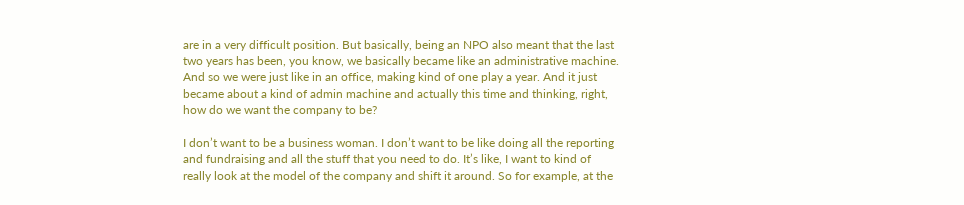are in a very difficult position. But basically, being an NPO also meant that the last two years has been, you know, we basically became like an administrative machine. And so we were just like in an office, making kind of one play a year. And it just became about a kind of admin machine and actually this time and thinking, right, how do we want the company to be?

I don’t want to be a business woman. I don’t want to be like doing all the reporting and fundraising and all the stuff that you need to do. It’s like, I want to kind of really look at the model of the company and shift it around. So for example, at the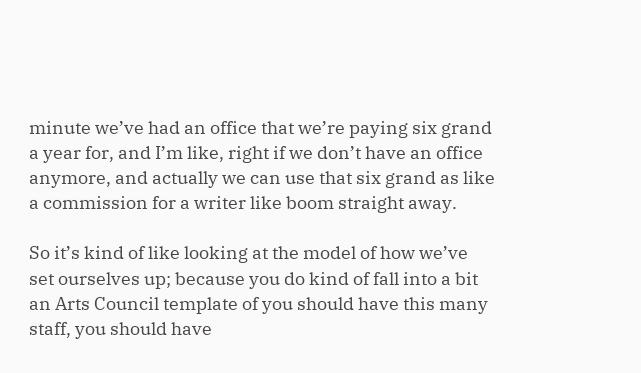minute we’ve had an office that we’re paying six grand a year for, and I’m like, right if we don’t have an office anymore, and actually we can use that six grand as like a commission for a writer like boom straight away.

So it’s kind of like looking at the model of how we’ve set ourselves up; because you do kind of fall into a bit an Arts Council template of you should have this many staff, you should have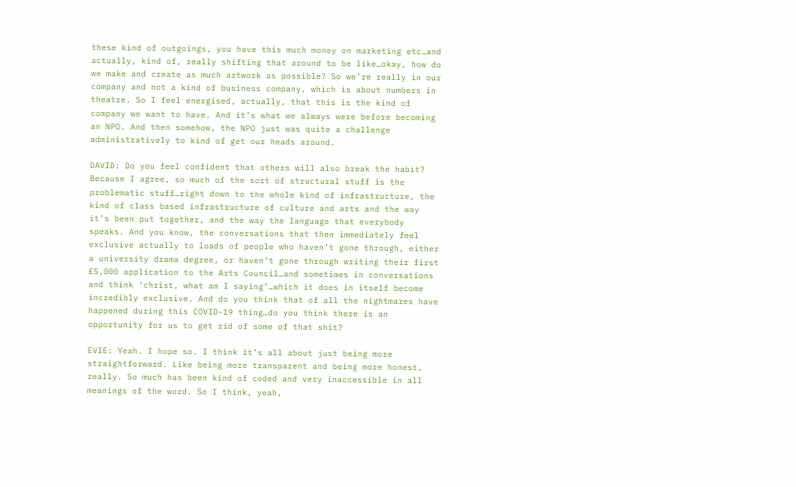these kind of outgoings, you have this much money on marketing etc…and actually, kind of, really shifting that around to be like…okay, how do we make and create as much artwork as possible? So we’re really in our company and not a kind of business company, which is about numbers in theatre. So I feel energised, actually, that this is the kind of company we want to have. And it’s what we always were before becoming an NPO. And then somehow, the NPO just was quite a challenge administratively to kind of get our heads around.

DAVID: Do you feel confident that others will also break the habit? Because I agree, so much of the sort of structural stuff is the problematic stuff…right down to the whole kind of infrastructure, the kind of class based infrastructure of culture and arts and the way it’s been put together, and the way the language that everybody speaks. And you know, the conversations that then immediately feel exclusive actually to loads of people who haven’t gone through, either a university drama degree, or haven’t gone through writing their first £5,000 application to the Arts Council…and sometimes in conversations and think ‘christ, what am I saying’…which it does in itself become incredibly exclusive. And do you think that of all the nightmares have happened during this COVID-19 thing…do you think there is an opportunity for us to get rid of some of that shit?

EVIE: Yeah. I hope so. I think it’s all about just being more straightforward. Like being more transparent and being more honest, really. So much has been kind of coded and very inaccessible in all meanings of the word. So I think, yeah,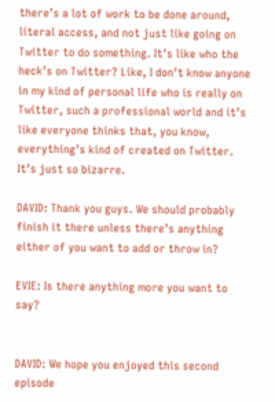there’s a lot of work to be done around, literal access, and not just like going on Twitter to do something. It’s like who the heck’s on Twitter? Like, I don’t know anyone in my kind of personal life who is really on Twitter, such a professional world and it’s like everyone thinks that, you know, everything’s kind of created on Twitter. It’s just so bizarre.

DAVID: Thank you guys. We should probably finish it there unless there’s anything either of you want to add or throw in?

EVIE: Is there anything more you want to say?


DAVID: We hope you enjoyed this second episode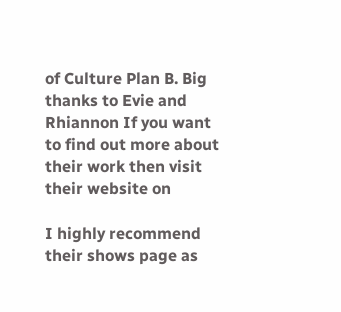of Culture Plan B. Big thanks to Evie and Rhiannon If you want to find out more about their work then visit their website on

I highly recommend their shows page as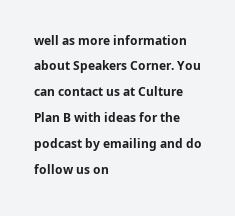well as more information about Speakers Corner. You can contact us at Culture Plan B with ideas for the podcast by emailing and do follow us on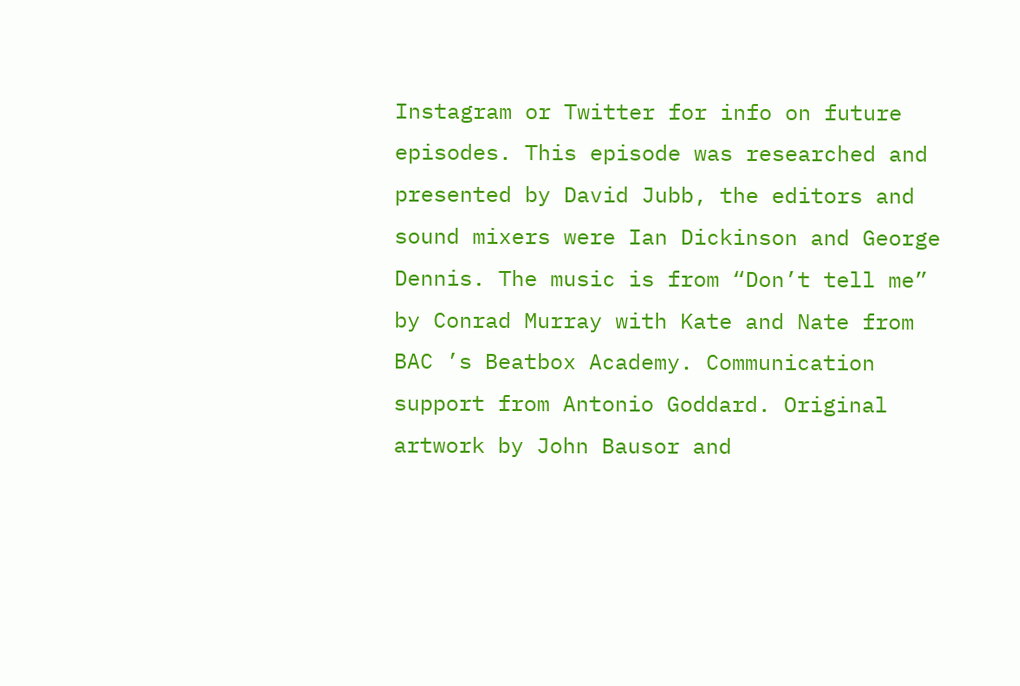Instagram or Twitter for info on future episodes. This episode was researched and presented by David Jubb, the editors and sound mixers were Ian Dickinson and George Dennis. The music is from “Don’t tell me” by Conrad Murray with Kate and Nate from BAC ’s Beatbox Academy. Communication support from Antonio Goddard. Original artwork by John Bausor and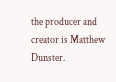the producer and creator is Matthew Dunster.